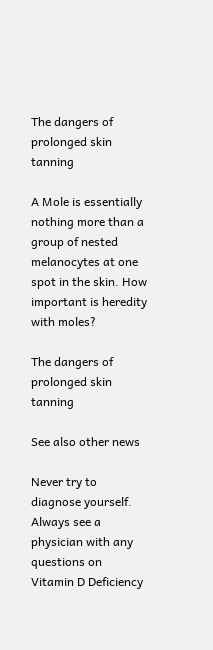The dangers of prolonged skin tanning

A Mole is essentially nothing more than a group of nested melanocytes at one spot in the skin. How important is heredity with moles?

The dangers of prolonged skin tanning

See also other news

Never try to diagnose yourself. Always see a physician with any questions on Vitamin D Deficiency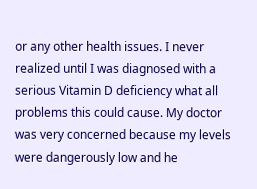or any other health issues. I never realized until I was diagnosed with a serious Vitamin D deficiency what all problems this could cause. My doctor was very concerned because my levels were dangerously low and he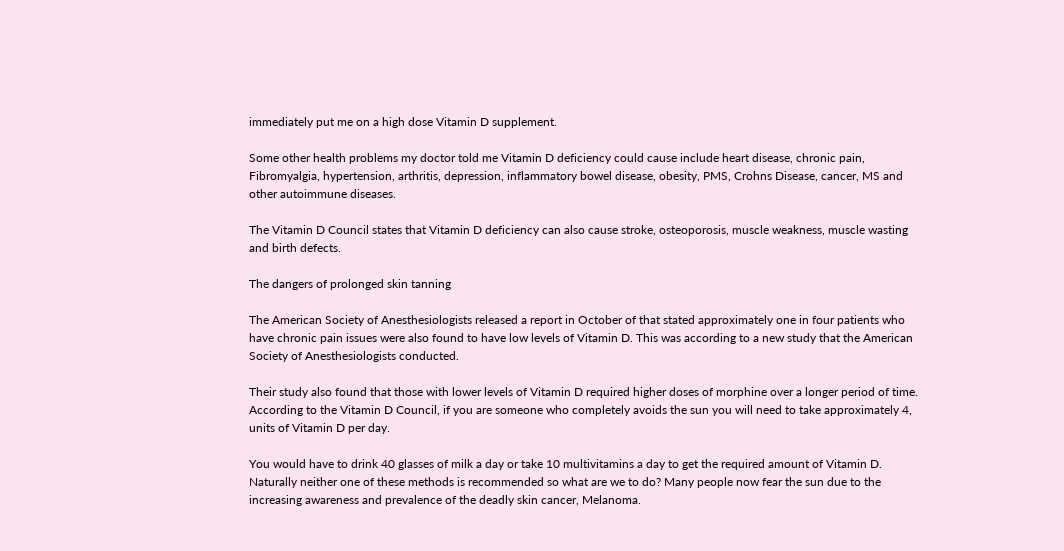immediately put me on a high dose Vitamin D supplement.

Some other health problems my doctor told me Vitamin D deficiency could cause include heart disease, chronic pain, Fibromyalgia, hypertension, arthritis, depression, inflammatory bowel disease, obesity, PMS, Crohns Disease, cancer, MS and other autoimmune diseases.

The Vitamin D Council states that Vitamin D deficiency can also cause stroke, osteoporosis, muscle weakness, muscle wasting and birth defects.

The dangers of prolonged skin tanning

The American Society of Anesthesiologists released a report in October of that stated approximately one in four patients who have chronic pain issues were also found to have low levels of Vitamin D. This was according to a new study that the American Society of Anesthesiologists conducted.

Their study also found that those with lower levels of Vitamin D required higher doses of morphine over a longer period of time. According to the Vitamin D Council, if you are someone who completely avoids the sun you will need to take approximately 4, units of Vitamin D per day.

You would have to drink 40 glasses of milk a day or take 10 multivitamins a day to get the required amount of Vitamin D. Naturally neither one of these methods is recommended so what are we to do? Many people now fear the sun due to the increasing awareness and prevalence of the deadly skin cancer, Melanoma.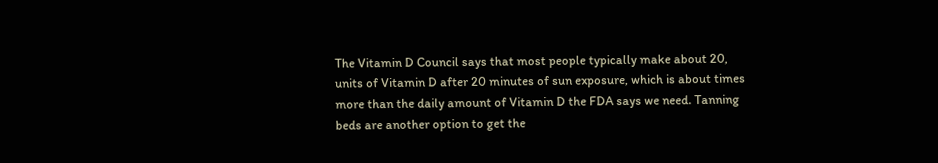The Vitamin D Council says that most people typically make about 20, units of Vitamin D after 20 minutes of sun exposure, which is about times more than the daily amount of Vitamin D the FDA says we need. Tanning beds are another option to get the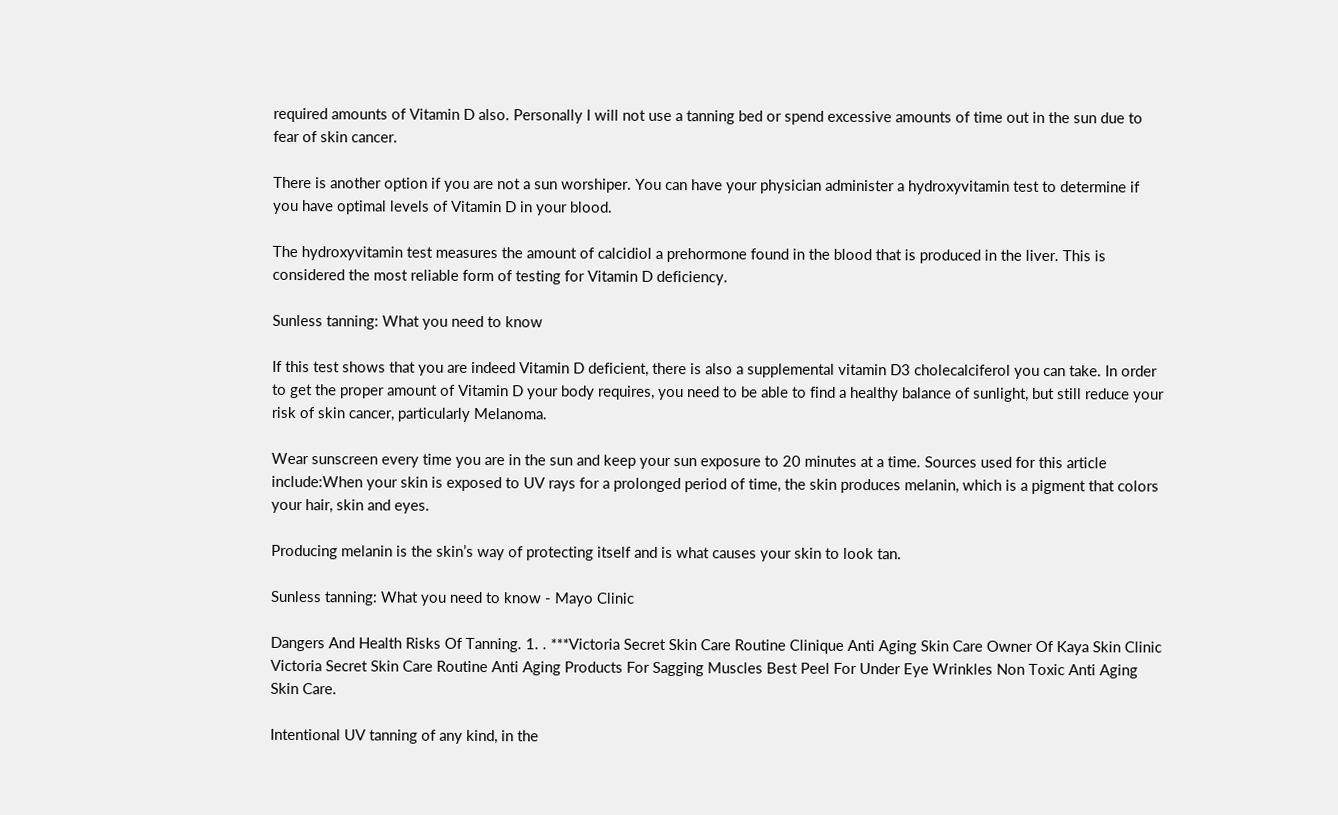required amounts of Vitamin D also. Personally I will not use a tanning bed or spend excessive amounts of time out in the sun due to fear of skin cancer.

There is another option if you are not a sun worshiper. You can have your physician administer a hydroxyvitamin test to determine if you have optimal levels of Vitamin D in your blood.

The hydroxyvitamin test measures the amount of calcidiol a prehormone found in the blood that is produced in the liver. This is considered the most reliable form of testing for Vitamin D deficiency.

Sunless tanning: What you need to know

If this test shows that you are indeed Vitamin D deficient, there is also a supplemental vitamin D3 cholecalciferol you can take. In order to get the proper amount of Vitamin D your body requires, you need to be able to find a healthy balance of sunlight, but still reduce your risk of skin cancer, particularly Melanoma.

Wear sunscreen every time you are in the sun and keep your sun exposure to 20 minutes at a time. Sources used for this article include:When your skin is exposed to UV rays for a prolonged period of time, the skin produces melanin, which is a pigment that colors your hair, skin and eyes.

Producing melanin is the skin’s way of protecting itself and is what causes your skin to look tan.

Sunless tanning: What you need to know - Mayo Clinic

Dangers And Health Risks Of Tanning. 1. . ***Victoria Secret Skin Care Routine Clinique Anti Aging Skin Care Owner Of Kaya Skin Clinic Victoria Secret Skin Care Routine Anti Aging Products For Sagging Muscles Best Peel For Under Eye Wrinkles Non Toxic Anti Aging Skin Care.

Intentional UV tanning of any kind, in the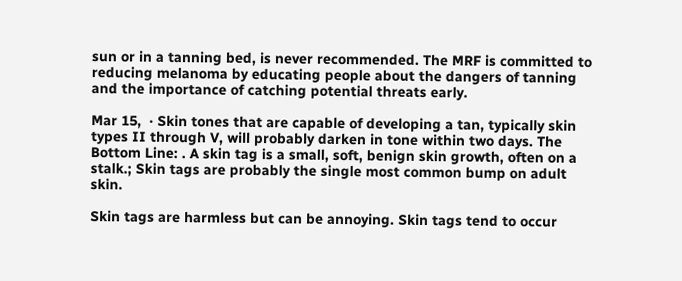sun or in a tanning bed, is never recommended. The MRF is committed to reducing melanoma by educating people about the dangers of tanning and the importance of catching potential threats early.

Mar 15,  · Skin tones that are capable of developing a tan, typically skin types II through V, will probably darken in tone within two days. The Bottom Line: . A skin tag is a small, soft, benign skin growth, often on a stalk.; Skin tags are probably the single most common bump on adult skin.

Skin tags are harmless but can be annoying. Skin tags tend to occur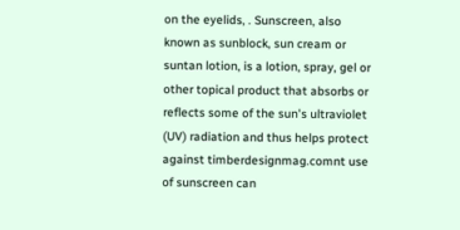on the eyelids, . Sunscreen, also known as sunblock, sun cream or suntan lotion, is a lotion, spray, gel or other topical product that absorbs or reflects some of the sun's ultraviolet (UV) radiation and thus helps protect against timberdesignmag.comnt use of sunscreen can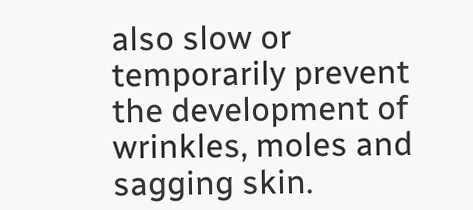also slow or temporarily prevent the development of wrinkles, moles and sagging skin.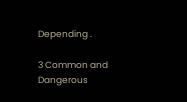Depending .

3 Common and Dangerous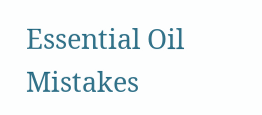Essential Oil Mistakes